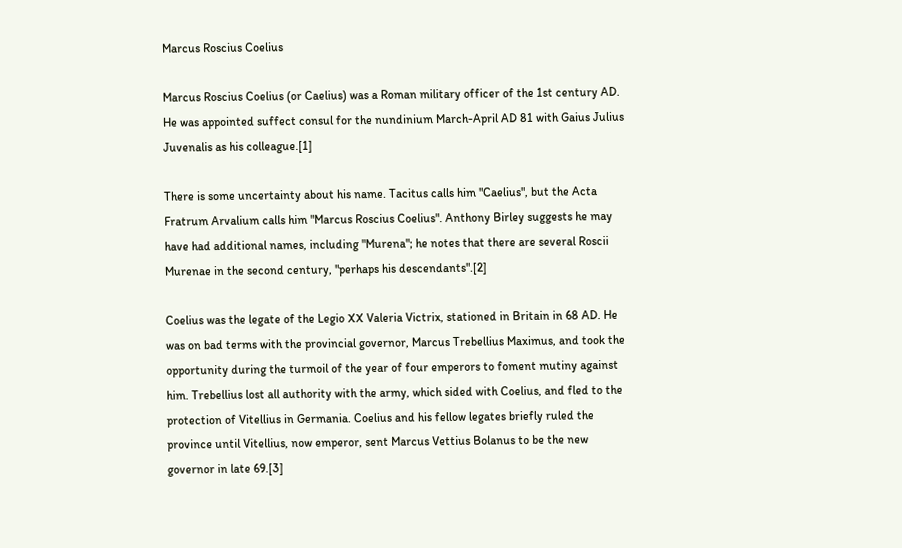Marcus Roscius Coelius

Marcus Roscius Coelius (or Caelius) was a Roman military officer of the 1st century AD. He was appointed suffect consul for the nundinium March-April AD 81 with Gaius Julius Juvenalis as his colleague.[1]

There is some uncertainty about his name. Tacitus calls him "Caelius", but the Acta Fratrum Arvalium calls him "Marcus Roscius Coelius". Anthony Birley suggests he may have had additional names, including "Murena"; he notes that there are several Roscii Murenae in the second century, "perhaps his descendants".[2]

Coelius was the legate of the Legio XX Valeria Victrix, stationed in Britain in 68 AD. He was on bad terms with the provincial governor, Marcus Trebellius Maximus, and took the opportunity during the turmoil of the year of four emperors to foment mutiny against him. Trebellius lost all authority with the army, which sided with Coelius, and fled to the protection of Vitellius in Germania. Coelius and his fellow legates briefly ruled the province until Vitellius, now emperor, sent Marcus Vettius Bolanus to be the new governor in late 69.[3]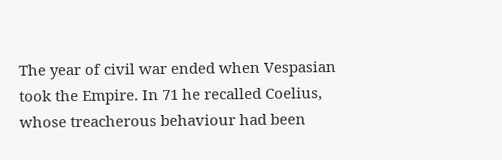The year of civil war ended when Vespasian took the Empire. In 71 he recalled Coelius, whose treacherous behaviour had been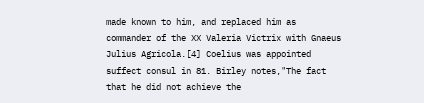made known to him, and replaced him as commander of the XX Valeria Victrix with Gnaeus Julius Agricola.[4] Coelius was appointed suffect consul in 81. Birley notes,"The fact that he did not achieve the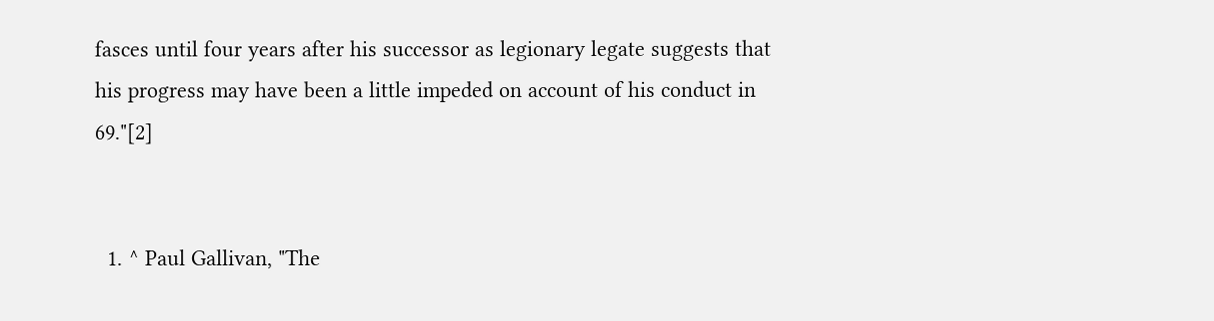fasces until four years after his successor as legionary legate suggests that his progress may have been a little impeded on account of his conduct in 69."[2]


  1. ^ Paul Gallivan, "The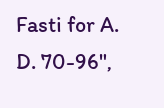Fasti for A. D. 70-96",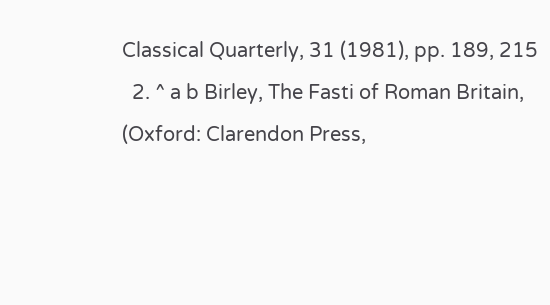Classical Quarterly, 31 (1981), pp. 189, 215
  2. ^ a b Birley, The Fasti of Roman Britain, (Oxford: Clarendon Press,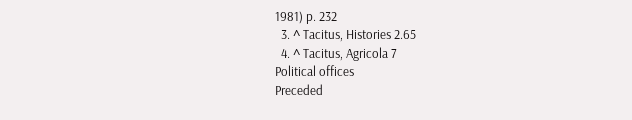1981) p. 232
  3. ^ Tacitus, Histories 2.65
  4. ^ Tacitus, Agricola 7
Political offices
Preceded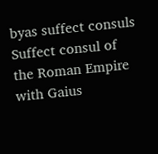byas suffect consuls Suffect consul of the Roman Empire
with Gaius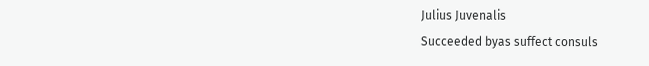Julius Juvenalis
Succeeded byas suffect consuls